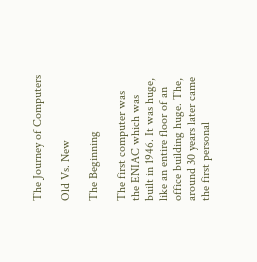The Journey of Computers

Old Vs. New

The Beginning

The first computer was the ENIAC which was built in 1946. It was huge, like an entire floor of an office building huge. The, around 30 years later came the first personal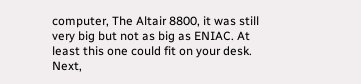computer, The Altair 8800, it was still very big but not as big as ENIAC. At least this one could fit on your desk. Next,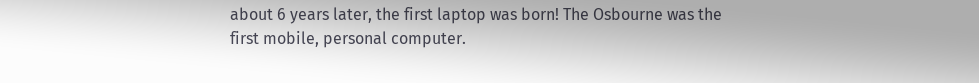about 6 years later, the first laptop was born! The Osbourne was the first mobile, personal computer.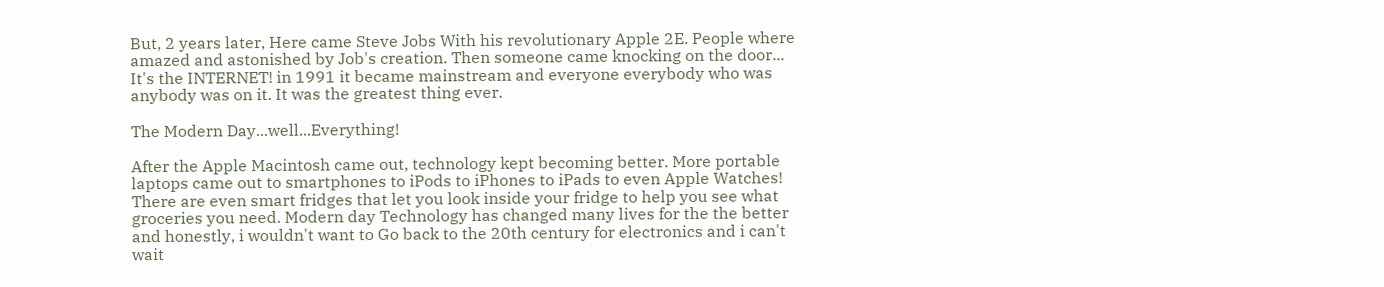But, 2 years later, Here came Steve Jobs With his revolutionary Apple 2E. People where amazed and astonished by Job's creation. Then someone came knocking on the door... It's the INTERNET! in 1991 it became mainstream and everyone everybody who was anybody was on it. It was the greatest thing ever.

The Modern Day...well...Everything!

After the Apple Macintosh came out, technology kept becoming better. More portable laptops came out to smartphones to iPods to iPhones to iPads to even Apple Watches! There are even smart fridges that let you look inside your fridge to help you see what groceries you need. Modern day Technology has changed many lives for the the better and honestly, i wouldn't want to Go back to the 20th century for electronics and i can't wait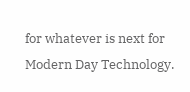for whatever is next for Modern Day Technology.